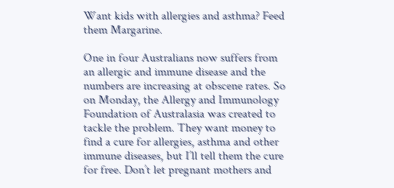Want kids with allergies and asthma? Feed them Margarine.

One in four Australians now suffers from an allergic and immune disease and the numbers are increasing at obscene rates. So on Monday, the Allergy and Immunology Foundation of Australasia was created to tackle the problem. They want money to find a cure for allergies, asthma and other immune diseases, but I’ll tell them the cure for free. Don’t let pregnant mothers and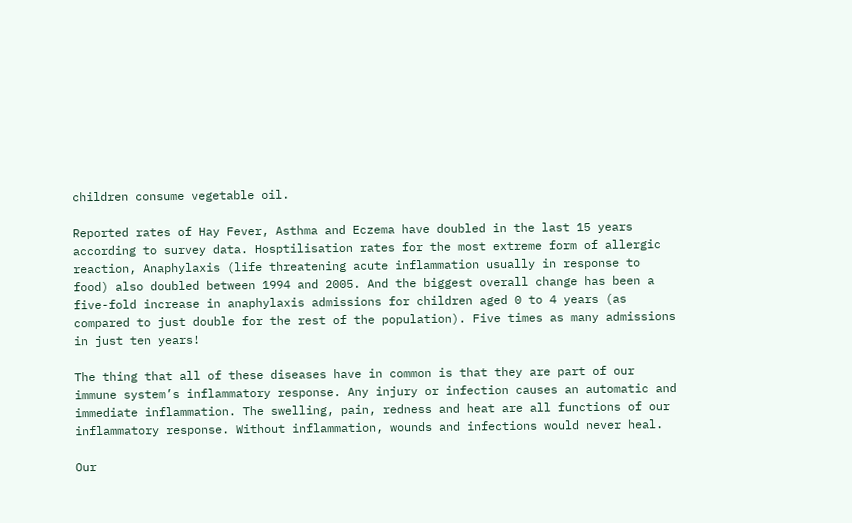children consume vegetable oil.

Reported rates of Hay Fever, Asthma and Eczema have doubled in the last 15 years according to survey data. Hosptilisation rates for the most extreme form of allergic reaction, Anaphylaxis (life threatening acute inflammation usually in response to food) also doubled between 1994 and 2005. And the biggest overall change has been a five-fold increase in anaphylaxis admissions for children aged 0 to 4 years (as compared to just double for the rest of the population). Five times as many admissions in just ten years!

The thing that all of these diseases have in common is that they are part of our immune system’s inflammatory response. Any injury or infection causes an automatic and immediate inflammation. The swelling, pain, redness and heat are all functions of our inflammatory response. Without inflammation, wounds and infections would never heal.

Our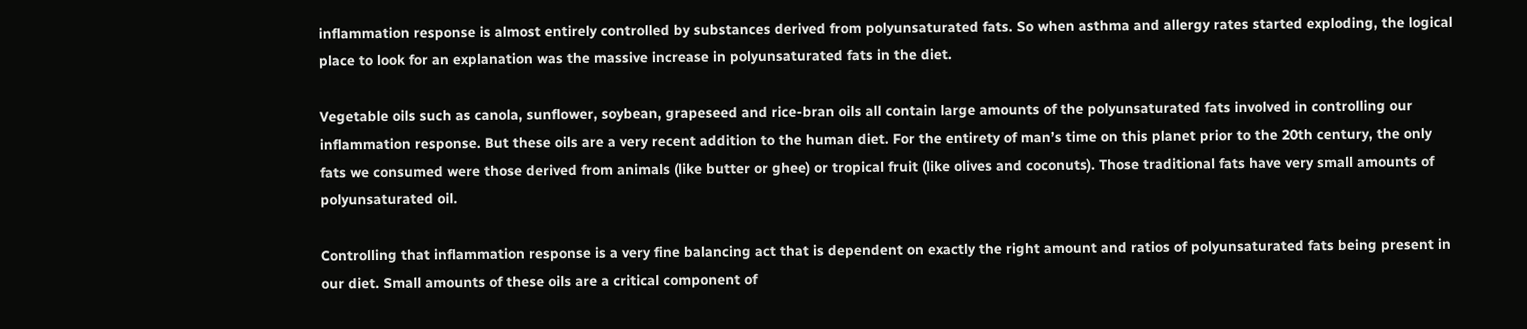inflammation response is almost entirely controlled by substances derived from polyunsaturated fats. So when asthma and allergy rates started exploding, the logical place to look for an explanation was the massive increase in polyunsaturated fats in the diet.

Vegetable oils such as canola, sunflower, soybean, grapeseed and rice-bran oils all contain large amounts of the polyunsaturated fats involved in controlling our inflammation response. But these oils are a very recent addition to the human diet. For the entirety of man’s time on this planet prior to the 20th century, the only fats we consumed were those derived from animals (like butter or ghee) or tropical fruit (like olives and coconuts). Those traditional fats have very small amounts of polyunsaturated oil.

Controlling that inflammation response is a very fine balancing act that is dependent on exactly the right amount and ratios of polyunsaturated fats being present in our diet. Small amounts of these oils are a critical component of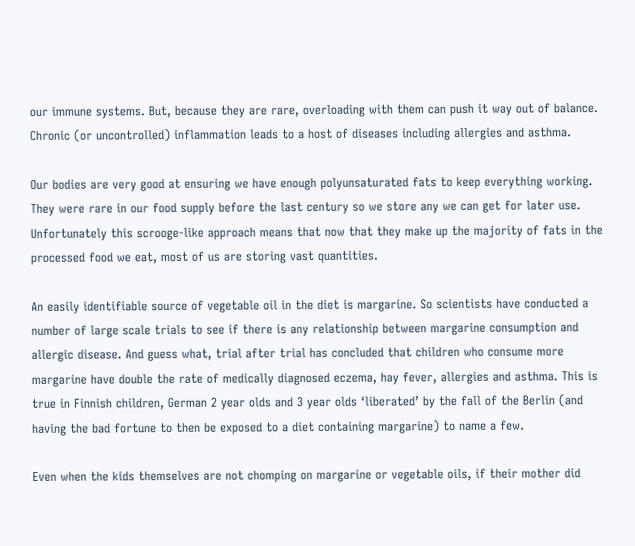our immune systems. But, because they are rare, overloading with them can push it way out of balance. Chronic (or uncontrolled) inflammation leads to a host of diseases including allergies and asthma.

Our bodies are very good at ensuring we have enough polyunsaturated fats to keep everything working. They were rare in our food supply before the last century so we store any we can get for later use. Unfortunately this scrooge-like approach means that now that they make up the majority of fats in the processed food we eat, most of us are storing vast quantities.

An easily identifiable source of vegetable oil in the diet is margarine. So scientists have conducted a number of large scale trials to see if there is any relationship between margarine consumption and allergic disease. And guess what, trial after trial has concluded that children who consume more margarine have double the rate of medically diagnosed eczema, hay fever, allergies and asthma. This is true in Finnish children, German 2 year olds and 3 year olds ‘liberated’ by the fall of the Berlin (and having the bad fortune to then be exposed to a diet containing margarine) to name a few.

Even when the kids themselves are not chomping on margarine or vegetable oils, if their mother did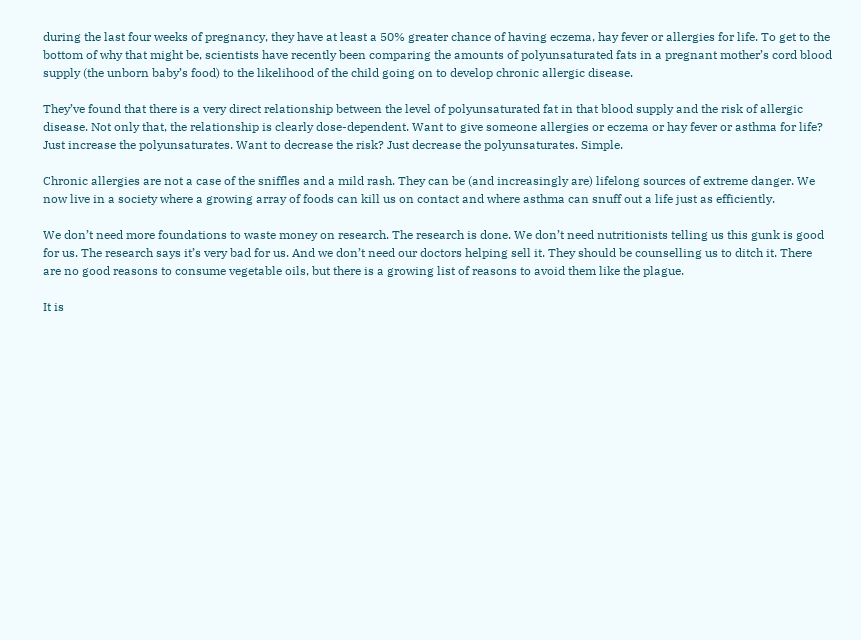during the last four weeks of pregnancy, they have at least a 50% greater chance of having eczema, hay fever or allergies for life. To get to the bottom of why that might be, scientists have recently been comparing the amounts of polyunsaturated fats in a pregnant mother’s cord blood supply (the unborn baby’s food) to the likelihood of the child going on to develop chronic allergic disease.

They’ve found that there is a very direct relationship between the level of polyunsaturated fat in that blood supply and the risk of allergic disease. Not only that, the relationship is clearly dose-dependent. Want to give someone allergies or eczema or hay fever or asthma for life? Just increase the polyunsaturates. Want to decrease the risk? Just decrease the polyunsaturates. Simple.

Chronic allergies are not a case of the sniffles and a mild rash. They can be (and increasingly are) lifelong sources of extreme danger. We now live in a society where a growing array of foods can kill us on contact and where asthma can snuff out a life just as efficiently.

We don’t need more foundations to waste money on research. The research is done. We don’t need nutritionists telling us this gunk is good for us. The research says it’s very bad for us. And we don’t need our doctors helping sell it. They should be counselling us to ditch it. There are no good reasons to consume vegetable oils, but there is a growing list of reasons to avoid them like the plague.

It is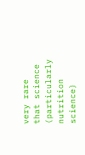very rare that science (particularly nutrition science)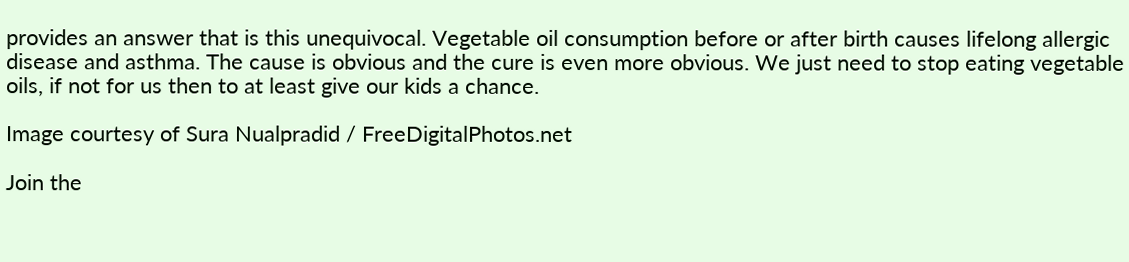provides an answer that is this unequivocal. Vegetable oil consumption before or after birth causes lifelong allergic disease and asthma. The cause is obvious and the cure is even more obvious. We just need to stop eating vegetable oils, if not for us then to at least give our kids a chance.

Image courtesy of Sura Nualpradid / FreeDigitalPhotos.net

Join the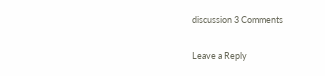discussion 3 Comments

Leave a Reply